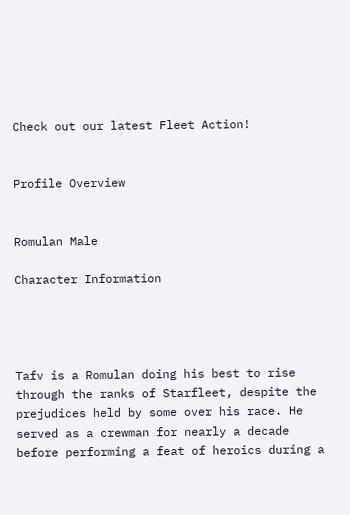Check out our latest Fleet Action!


Profile Overview


Romulan Male

Character Information




Tafv is a Romulan doing his best to rise through the ranks of Starfleet, despite the prejudices held by some over his race. He served as a crewman for nearly a decade before performing a feat of heroics during a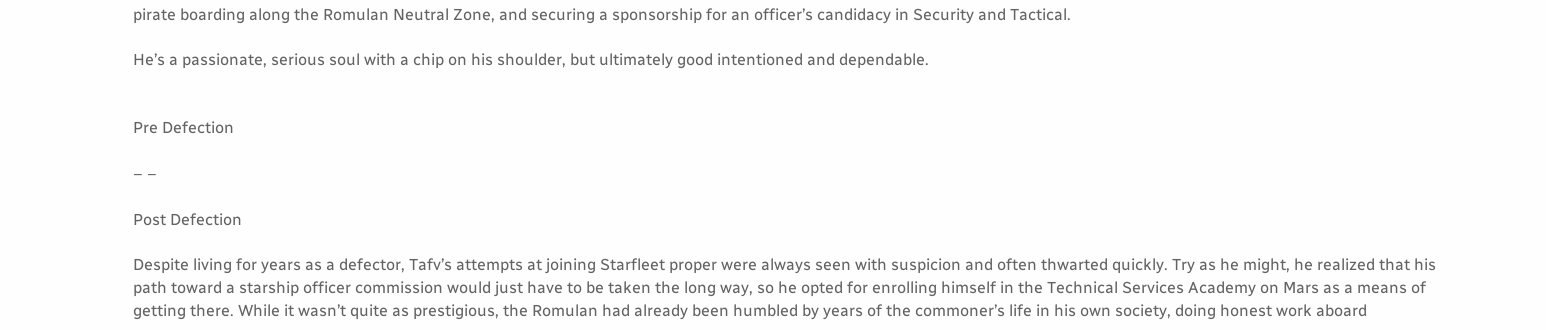pirate boarding along the Romulan Neutral Zone, and securing a sponsorship for an officer’s candidacy in Security and Tactical.

He’s a passionate, serious soul with a chip on his shoulder, but ultimately good intentioned and dependable.


Pre Defection

– –

Post Defection

Despite living for years as a defector, Tafv’s attempts at joining Starfleet proper were always seen with suspicion and often thwarted quickly. Try as he might, he realized that his path toward a starship officer commission would just have to be taken the long way, so he opted for enrolling himself in the Technical Services Academy on Mars as a means of getting there. While it wasn’t quite as prestigious, the Romulan had already been humbled by years of the commoner’s life in his own society, doing honest work aboard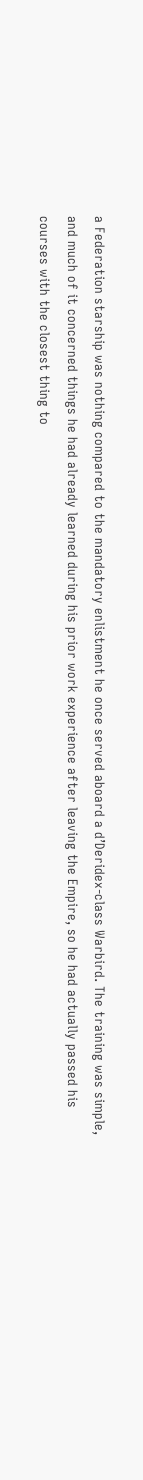a Federation starship was nothing compared to the mandatory enlistment he once served aboard a d’Deridex-class Warbird. The training was simple, and much of it concerned things he had already learned during his prior work experience after leaving the Empire, so he had actually passed his courses with the closest thing to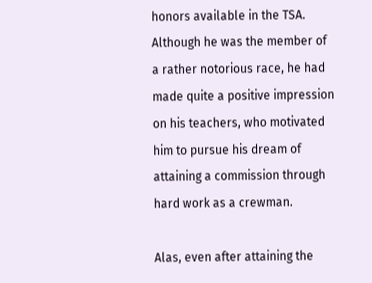honors available in the TSA. Although he was the member of a rather notorious race, he had made quite a positive impression on his teachers, who motivated him to pursue his dream of attaining a commission through hard work as a crewman.

Alas, even after attaining the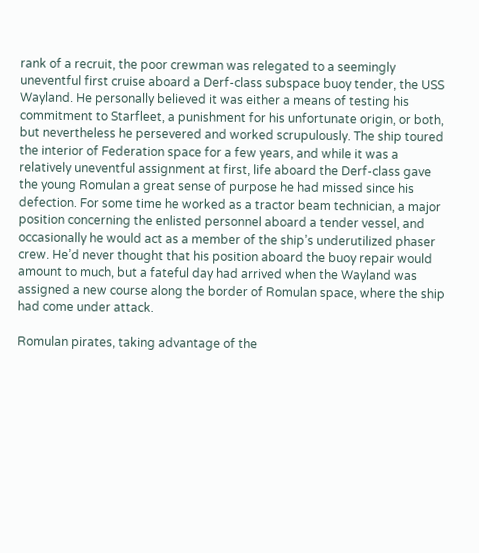rank of a recruit, the poor crewman was relegated to a seemingly uneventful first cruise aboard a Derf-class subspace buoy tender, the USS Wayland. He personally believed it was either a means of testing his commitment to Starfleet, a punishment for his unfortunate origin, or both, but nevertheless he persevered and worked scrupulously. The ship toured the interior of Federation space for a few years, and while it was a relatively uneventful assignment at first, life aboard the Derf-class gave the young Romulan a great sense of purpose he had missed since his defection. For some time he worked as a tractor beam technician, a major position concerning the enlisted personnel aboard a tender vessel, and occasionally he would act as a member of the ship’s underutilized phaser crew. He’d never thought that his position aboard the buoy repair would amount to much, but a fateful day had arrived when the Wayland was assigned a new course along the border of Romulan space, where the ship had come under attack.

Romulan pirates, taking advantage of the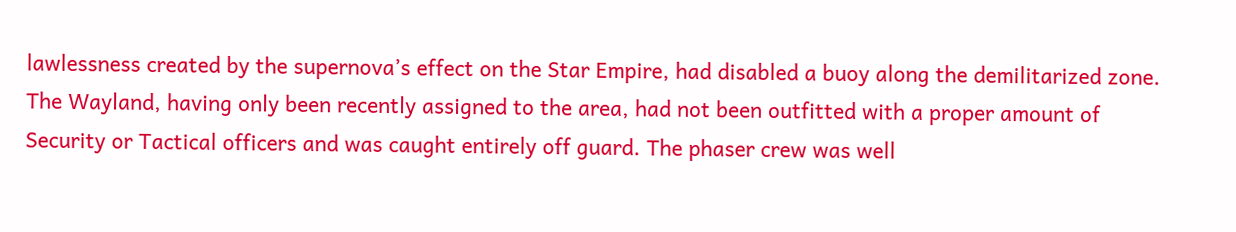lawlessness created by the supernova’s effect on the Star Empire, had disabled a buoy along the demilitarized zone. The Wayland, having only been recently assigned to the area, had not been outfitted with a proper amount of Security or Tactical officers and was caught entirely off guard. The phaser crew was well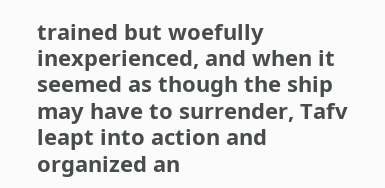trained but woefully inexperienced, and when it seemed as though the ship may have to surrender, Tafv leapt into action and organized an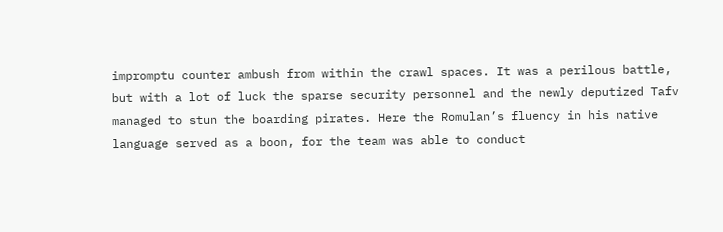impromptu counter ambush from within the crawl spaces. It was a perilous battle, but with a lot of luck the sparse security personnel and the newly deputized Tafv managed to stun the boarding pirates. Here the Romulan’s fluency in his native language served as a boon, for the team was able to conduct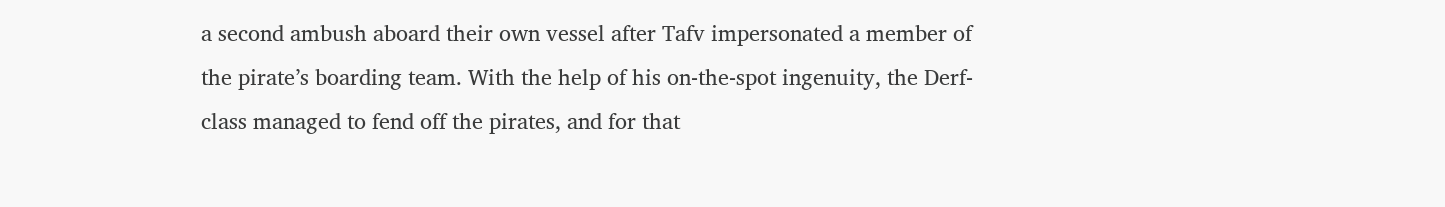a second ambush aboard their own vessel after Tafv impersonated a member of the pirate’s boarding team. With the help of his on-the-spot ingenuity, the Derf-class managed to fend off the pirates, and for that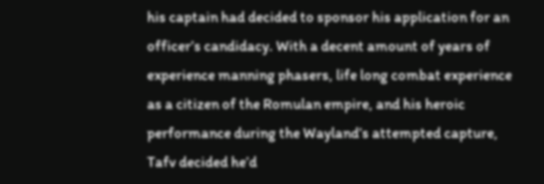his captain had decided to sponsor his application for an officer’s candidacy. With a decent amount of years of experience manning phasers, life long combat experience as a citizen of the Romulan empire, and his heroic performance during the Wayland’s attempted capture, Tafv decided he’d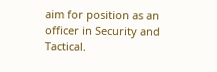aim for position as an officer in Security and Tactical.